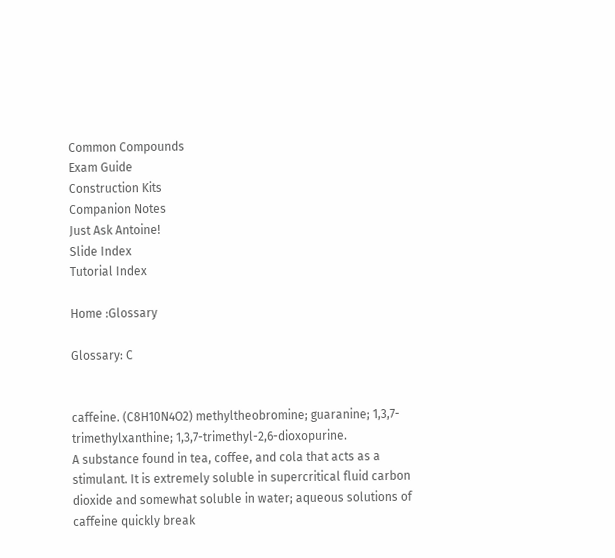Common Compounds
Exam Guide
Construction Kits
Companion Notes
Just Ask Antoine!
Slide Index
Tutorial Index

Home :Glossary

Glossary: C


caffeine. (C8H10N4O2) methyltheobromine; guaranine; 1,3,7-trimethylxanthine; 1,3,7-trimethyl-2,6-dioxopurine.
A substance found in tea, coffee, and cola that acts as a stimulant. It is extremely soluble in supercritical fluid carbon dioxide and somewhat soluble in water; aqueous solutions of caffeine quickly break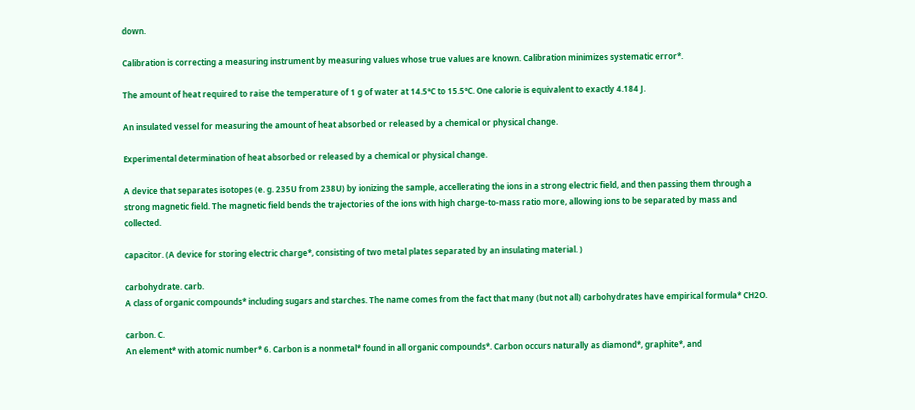down.

Calibration is correcting a measuring instrument by measuring values whose true values are known. Calibration minimizes systematic error*.

The amount of heat required to raise the temperature of 1 g of water at 14.5°C to 15.5°C. One calorie is equivalent to exactly 4.184 J.

An insulated vessel for measuring the amount of heat absorbed or released by a chemical or physical change.

Experimental determination of heat absorbed or released by a chemical or physical change.

A device that separates isotopes (e. g. 235U from 238U) by ionizing the sample, accellerating the ions in a strong electric field, and then passing them through a strong magnetic field. The magnetic field bends the trajectories of the ions with high charge-to-mass ratio more, allowing ions to be separated by mass and collected.

capacitor. (A device for storing electric charge*, consisting of two metal plates separated by an insulating material. )

carbohydrate. carb.
A class of organic compounds* including sugars and starches. The name comes from the fact that many (but not all) carbohydrates have empirical formula* CH2O.

carbon. C.
An element* with atomic number* 6. Carbon is a nonmetal* found in all organic compounds*. Carbon occurs naturally as diamond*, graphite*, and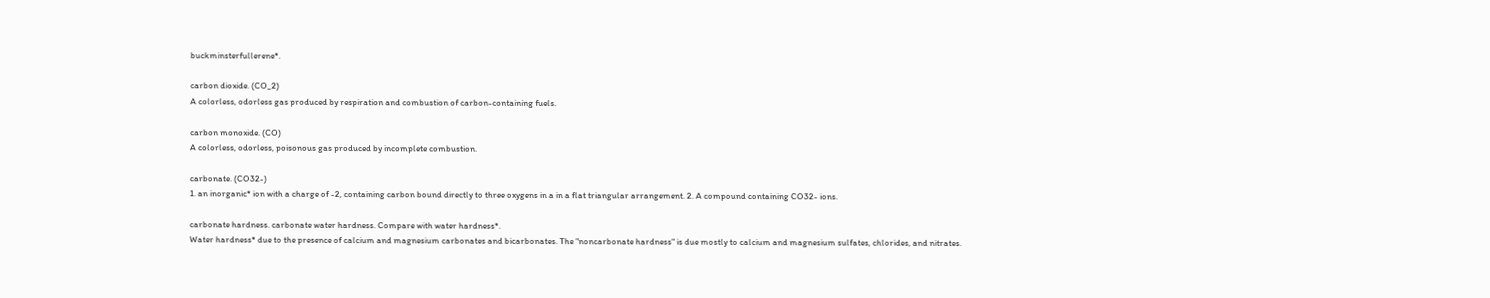buckminsterfullerene*.

carbon dioxide. (CO_2)
A colorless, odorless gas produced by respiration and combustion of carbon-containing fuels.

carbon monoxide. (CO)
A colorless, odorless, poisonous gas produced by incomplete combustion.

carbonate. (CO32-)
1. an inorganic* ion with a charge of -2, containing carbon bound directly to three oxygens in a in a flat triangular arrangement. 2. A compound containing CO32- ions.

carbonate hardness. carbonate water hardness. Compare with water hardness*.
Water hardness* due to the presence of calcium and magnesium carbonates and bicarbonates. The "noncarbonate hardness" is due mostly to calcium and magnesium sulfates, chlorides, and nitrates.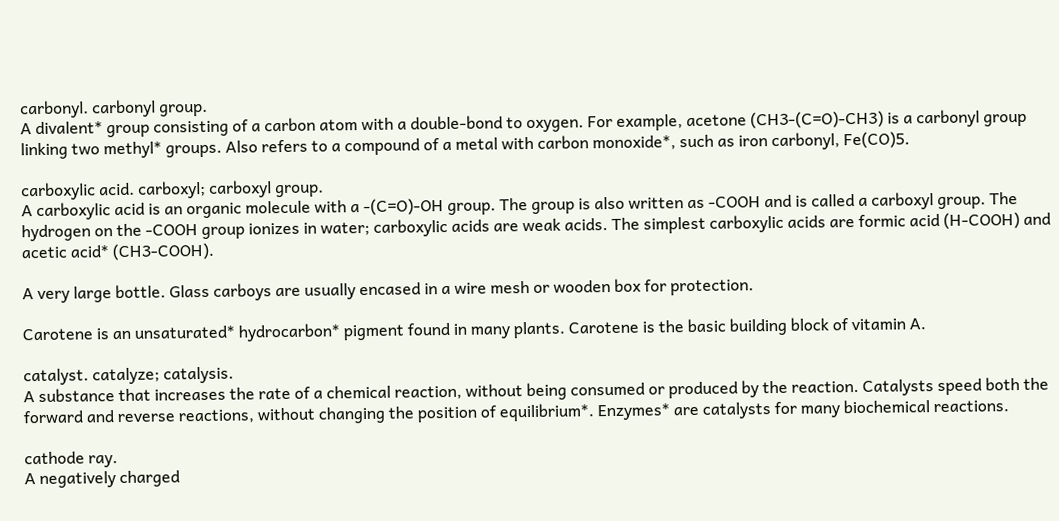carbonyl. carbonyl group.
A divalent* group consisting of a carbon atom with a double-bond to oxygen. For example, acetone (CH3-(C=O)-CH3) is a carbonyl group linking two methyl* groups. Also refers to a compound of a metal with carbon monoxide*, such as iron carbonyl, Fe(CO)5.

carboxylic acid. carboxyl; carboxyl group.
A carboxylic acid is an organic molecule with a -(C=O)-OH group. The group is also written as -COOH and is called a carboxyl group. The hydrogen on the -COOH group ionizes in water; carboxylic acids are weak acids. The simplest carboxylic acids are formic acid (H-COOH) and acetic acid* (CH3-COOH).

A very large bottle. Glass carboys are usually encased in a wire mesh or wooden box for protection.

Carotene is an unsaturated* hydrocarbon* pigment found in many plants. Carotene is the basic building block of vitamin A.

catalyst. catalyze; catalysis.
A substance that increases the rate of a chemical reaction, without being consumed or produced by the reaction. Catalysts speed both the forward and reverse reactions, without changing the position of equilibrium*. Enzymes* are catalysts for many biochemical reactions.

cathode ray.
A negatively charged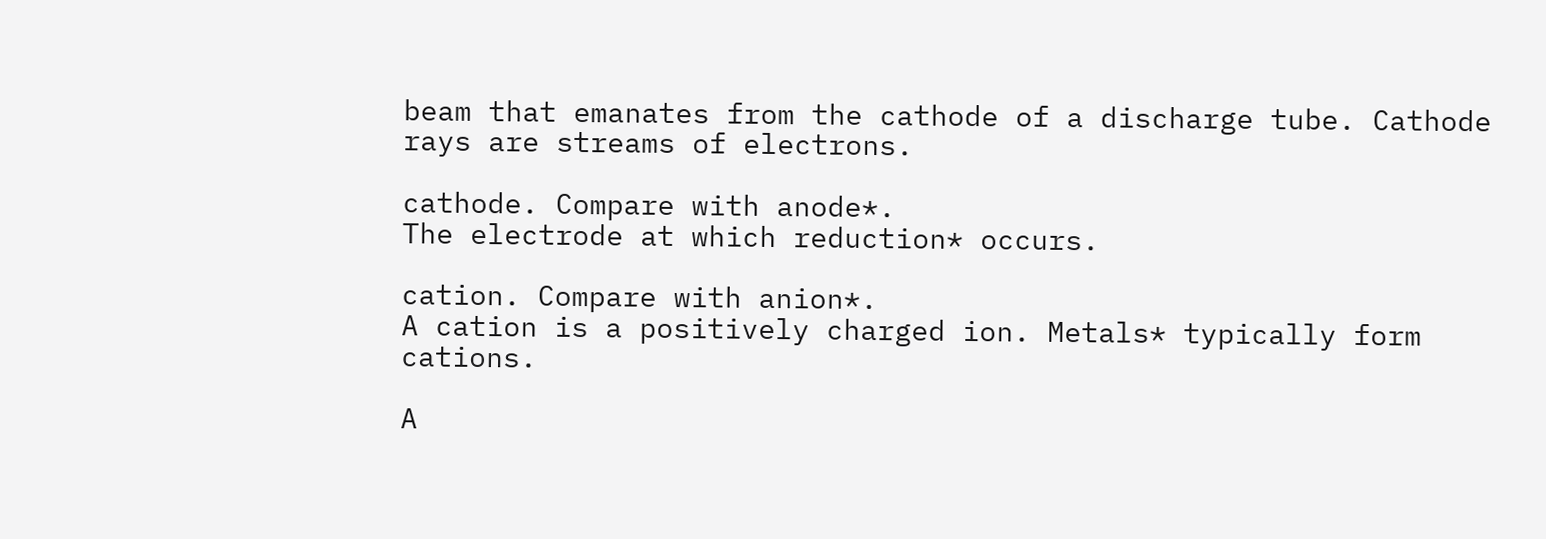beam that emanates from the cathode of a discharge tube. Cathode rays are streams of electrons.

cathode. Compare with anode*.
The electrode at which reduction* occurs.

cation. Compare with anion*.
A cation is a positively charged ion. Metals* typically form cations.

A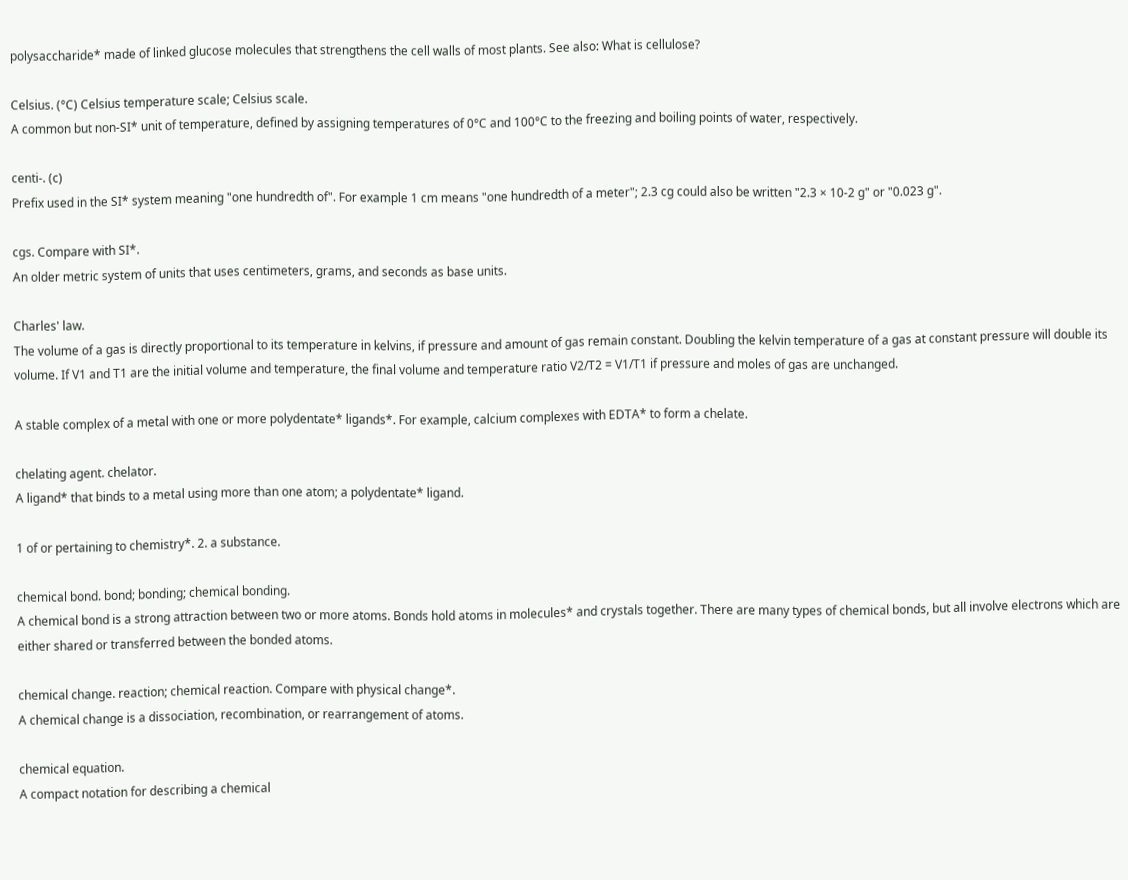polysaccharide* made of linked glucose molecules that strengthens the cell walls of most plants. See also: What is cellulose?

Celsius. (°C) Celsius temperature scale; Celsius scale.
A common but non-SI* unit of temperature, defined by assigning temperatures of 0°C and 100°C to the freezing and boiling points of water, respectively.

centi-. (c)
Prefix used in the SI* system meaning "one hundredth of". For example 1 cm means "one hundredth of a meter"; 2.3 cg could also be written "2.3 × 10-2 g" or "0.023 g".

cgs. Compare with SI*.
An older metric system of units that uses centimeters, grams, and seconds as base units.

Charles' law.
The volume of a gas is directly proportional to its temperature in kelvins, if pressure and amount of gas remain constant. Doubling the kelvin temperature of a gas at constant pressure will double its volume. If V1 and T1 are the initial volume and temperature, the final volume and temperature ratio V2/T2 = V1/T1 if pressure and moles of gas are unchanged.

A stable complex of a metal with one or more polydentate* ligands*. For example, calcium complexes with EDTA* to form a chelate.

chelating agent. chelator.
A ligand* that binds to a metal using more than one atom; a polydentate* ligand.

1 of or pertaining to chemistry*. 2. a substance.

chemical bond. bond; bonding; chemical bonding.
A chemical bond is a strong attraction between two or more atoms. Bonds hold atoms in molecules* and crystals together. There are many types of chemical bonds, but all involve electrons which are either shared or transferred between the bonded atoms.

chemical change. reaction; chemical reaction. Compare with physical change*.
A chemical change is a dissociation, recombination, or rearrangement of atoms.

chemical equation.
A compact notation for describing a chemical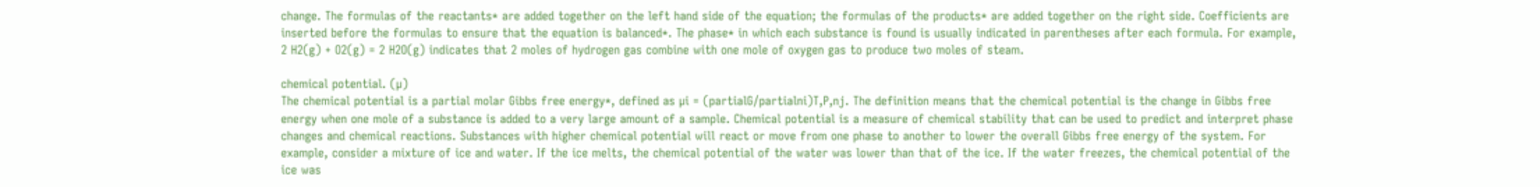change. The formulas of the reactants* are added together on the left hand side of the equation; the formulas of the products* are added together on the right side. Coefficients are inserted before the formulas to ensure that the equation is balanced*. The phase* in which each substance is found is usually indicated in parentheses after each formula. For example, 2 H2(g) + O2(g) = 2 H2O(g) indicates that 2 moles of hydrogen gas combine with one mole of oxygen gas to produce two moles of steam.

chemical potential. (µ)
The chemical potential is a partial molar Gibbs free energy*, defined as µi = (partialG/partialni)T,P,nj. The definition means that the chemical potential is the change in Gibbs free energy when one mole of a substance is added to a very large amount of a sample. Chemical potential is a measure of chemical stability that can be used to predict and interpret phase changes and chemical reactions. Substances with higher chemical potential will react or move from one phase to another to lower the overall Gibbs free energy of the system. For example, consider a mixture of ice and water. If the ice melts, the chemical potential of the water was lower than that of the ice. If the water freezes, the chemical potential of the ice was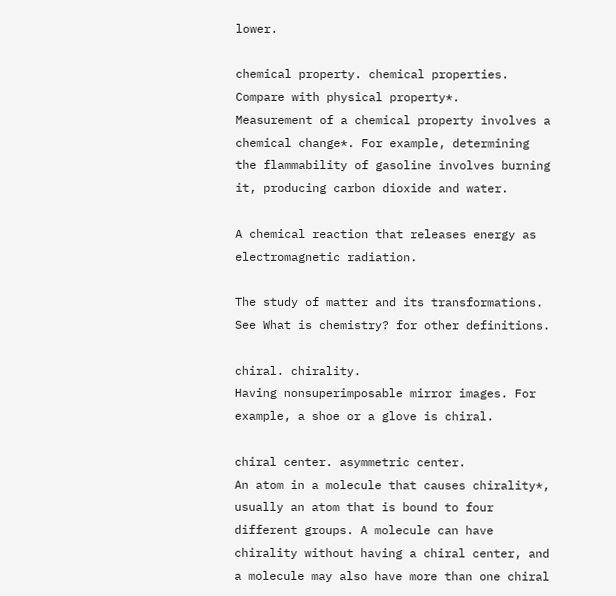lower.

chemical property. chemical properties. Compare with physical property*.
Measurement of a chemical property involves a chemical change*. For example, determining the flammability of gasoline involves burning it, producing carbon dioxide and water.

A chemical reaction that releases energy as electromagnetic radiation.

The study of matter and its transformations. See What is chemistry? for other definitions.

chiral. chirality.
Having nonsuperimposable mirror images. For example, a shoe or a glove is chiral.

chiral center. asymmetric center.
An atom in a molecule that causes chirality*, usually an atom that is bound to four different groups. A molecule can have chirality without having a chiral center, and a molecule may also have more than one chiral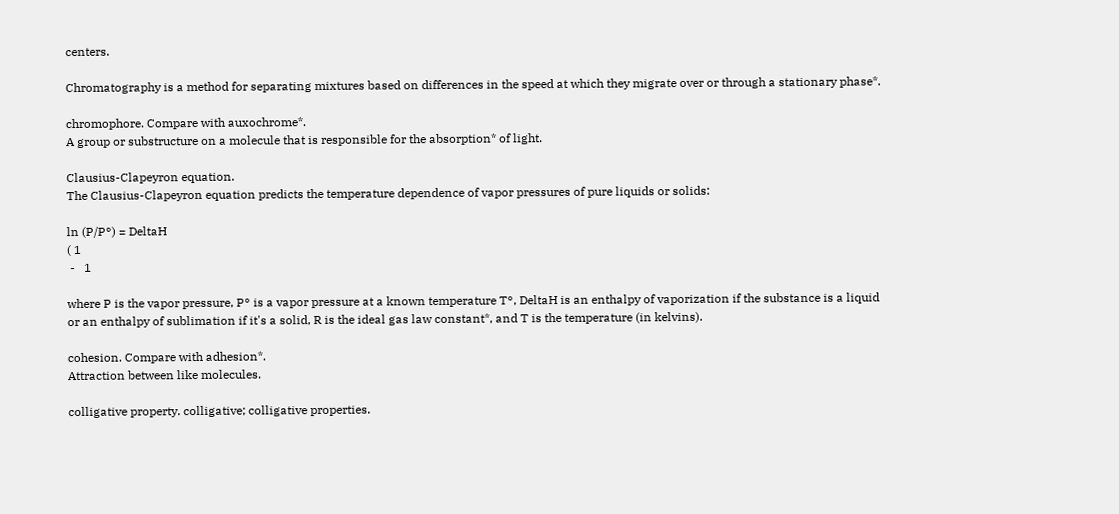centers.

Chromatography is a method for separating mixtures based on differences in the speed at which they migrate over or through a stationary phase*.

chromophore. Compare with auxochrome*.
A group or substructure on a molecule that is responsible for the absorption* of light.

Clausius-Clapeyron equation.
The Clausius-Clapeyron equation predicts the temperature dependence of vapor pressures of pure liquids or solids:

ln (P/P°) = DeltaH
( 1
 -   1

where P is the vapor pressure, P° is a vapor pressure at a known temperature T°, DeltaH is an enthalpy of vaporization if the substance is a liquid or an enthalpy of sublimation if it's a solid, R is the ideal gas law constant*, and T is the temperature (in kelvins).

cohesion. Compare with adhesion*.
Attraction between like molecules.

colligative property. colligative; colligative properties.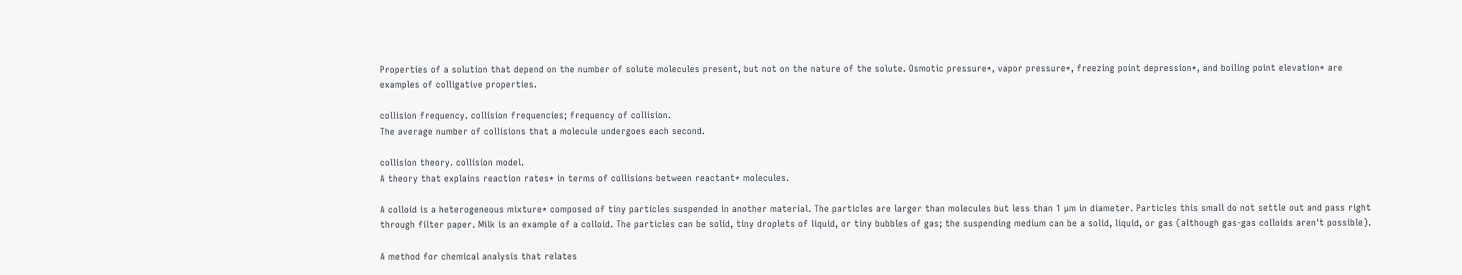Properties of a solution that depend on the number of solute molecules present, but not on the nature of the solute. Osmotic pressure*, vapor pressure*, freezing point depression*, and boiling point elevation* are examples of colligative properties.

collision frequency. collision frequencies; frequency of collision.
The average number of collisions that a molecule undergoes each second.

collision theory. collision model.
A theory that explains reaction rates* in terms of collisions between reactant* molecules.

A colloid is a heterogeneous mixture* composed of tiny particles suspended in another material. The particles are larger than molecules but less than 1 µm in diameter. Particles this small do not settle out and pass right through filter paper. Milk is an example of a colloid. The particles can be solid, tiny droplets of liquid, or tiny bubbles of gas; the suspending medium can be a solid, liquid, or gas (although gas-gas colloids aren't possible).

A method for chemical analysis that relates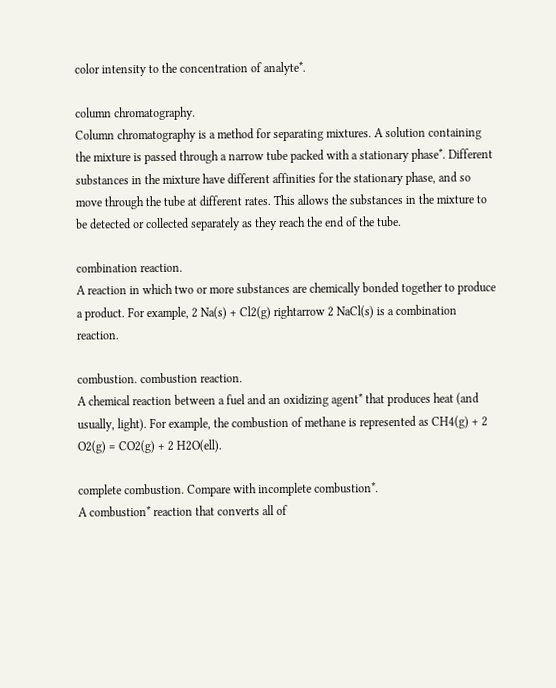color intensity to the concentration of analyte*.

column chromatography.
Column chromatography is a method for separating mixtures. A solution containing the mixture is passed through a narrow tube packed with a stationary phase*. Different substances in the mixture have different affinities for the stationary phase, and so move through the tube at different rates. This allows the substances in the mixture to be detected or collected separately as they reach the end of the tube.

combination reaction.
A reaction in which two or more substances are chemically bonded together to produce a product. For example, 2 Na(s) + Cl2(g) rightarrow 2 NaCl(s) is a combination reaction.

combustion. combustion reaction.
A chemical reaction between a fuel and an oxidizing agent* that produces heat (and usually, light). For example, the combustion of methane is represented as CH4(g) + 2 O2(g) = CO2(g) + 2 H2O(ell).

complete combustion. Compare with incomplete combustion*.
A combustion* reaction that converts all of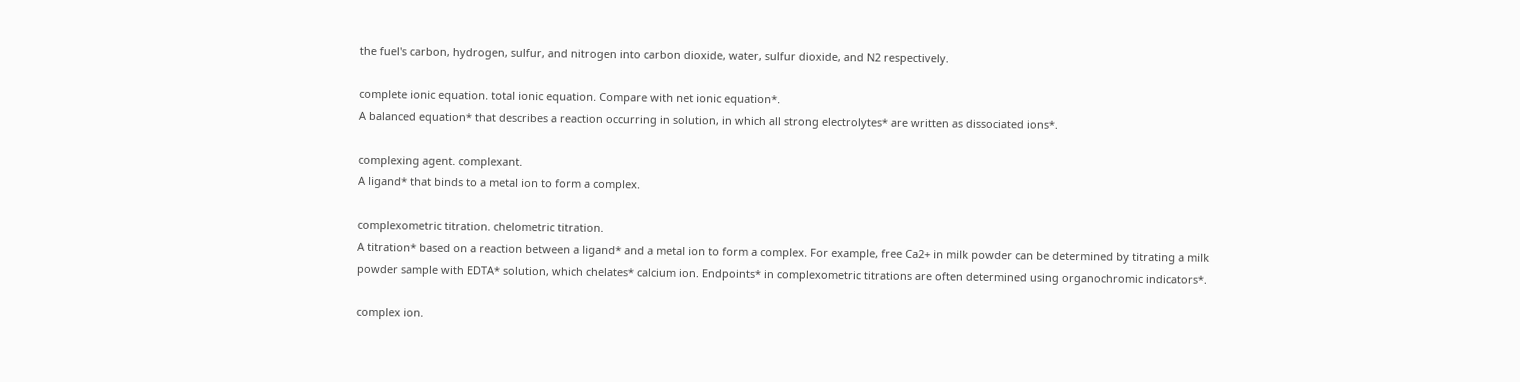the fuel's carbon, hydrogen, sulfur, and nitrogen into carbon dioxide, water, sulfur dioxide, and N2 respectively.

complete ionic equation. total ionic equation. Compare with net ionic equation*.
A balanced equation* that describes a reaction occurring in solution, in which all strong electrolytes* are written as dissociated ions*.

complexing agent. complexant.
A ligand* that binds to a metal ion to form a complex.

complexometric titration. chelometric titration.
A titration* based on a reaction between a ligand* and a metal ion to form a complex. For example, free Ca2+ in milk powder can be determined by titrating a milk powder sample with EDTA* solution, which chelates* calcium ion. Endpoints* in complexometric titrations are often determined using organochromic indicators*.

complex ion.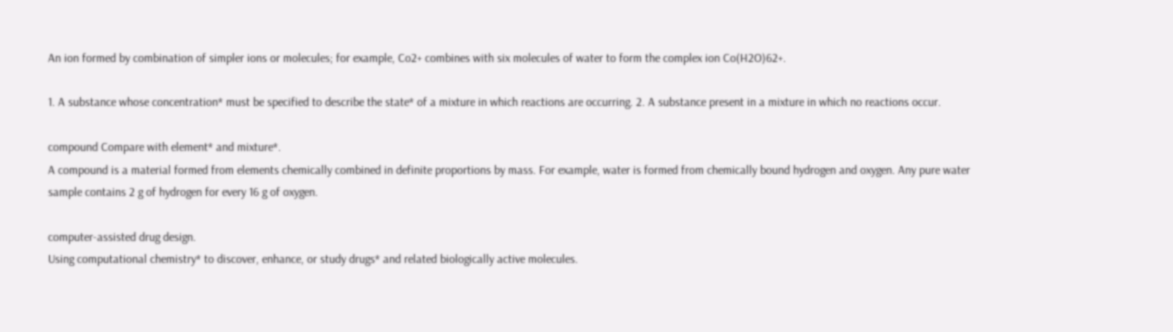An ion formed by combination of simpler ions or molecules; for example, Co2+ combines with six molecules of water to form the complex ion Co(H2O)62+.

1. A substance whose concentration* must be specified to describe the state* of a mixture in which reactions are occurring. 2. A substance present in a mixture in which no reactions occur.

compound Compare with element* and mixture*.
A compound is a material formed from elements chemically combined in definite proportions by mass. For example, water is formed from chemically bound hydrogen and oxygen. Any pure water sample contains 2 g of hydrogen for every 16 g of oxygen.

computer-assisted drug design.
Using computational chemistry* to discover, enhance, or study drugs* and related biologically active molecules.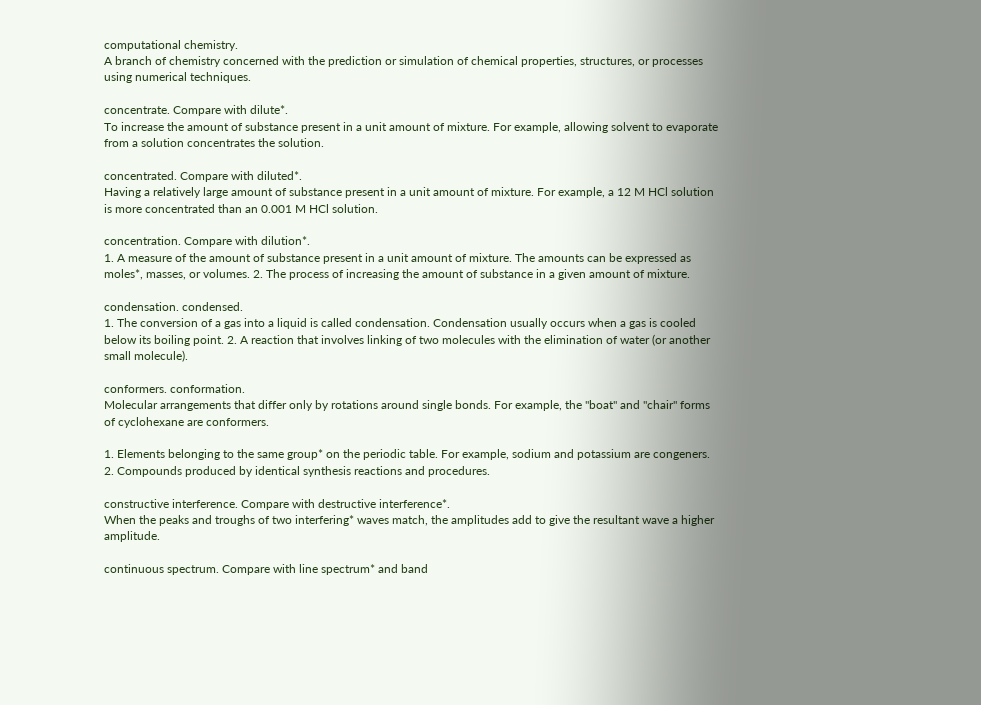computational chemistry.
A branch of chemistry concerned with the prediction or simulation of chemical properties, structures, or processes using numerical techniques.

concentrate. Compare with dilute*.
To increase the amount of substance present in a unit amount of mixture. For example, allowing solvent to evaporate from a solution concentrates the solution.

concentrated. Compare with diluted*.
Having a relatively large amount of substance present in a unit amount of mixture. For example, a 12 M HCl solution is more concentrated than an 0.001 M HCl solution.

concentration. Compare with dilution*.
1. A measure of the amount of substance present in a unit amount of mixture. The amounts can be expressed as moles*, masses, or volumes. 2. The process of increasing the amount of substance in a given amount of mixture.

condensation. condensed.
1. The conversion of a gas into a liquid is called condensation. Condensation usually occurs when a gas is cooled below its boiling point. 2. A reaction that involves linking of two molecules with the elimination of water (or another small molecule).

conformers. conformation.
Molecular arrangements that differ only by rotations around single bonds. For example, the "boat" and "chair" forms of cyclohexane are conformers.

1. Elements belonging to the same group* on the periodic table. For example, sodium and potassium are congeners. 2. Compounds produced by identical synthesis reactions and procedures.

constructive interference. Compare with destructive interference*.
When the peaks and troughs of two interfering* waves match, the amplitudes add to give the resultant wave a higher amplitude.

continuous spectrum. Compare with line spectrum* and band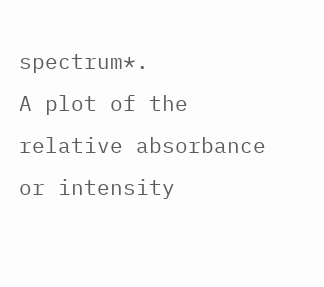spectrum*.
A plot of the relative absorbance or intensity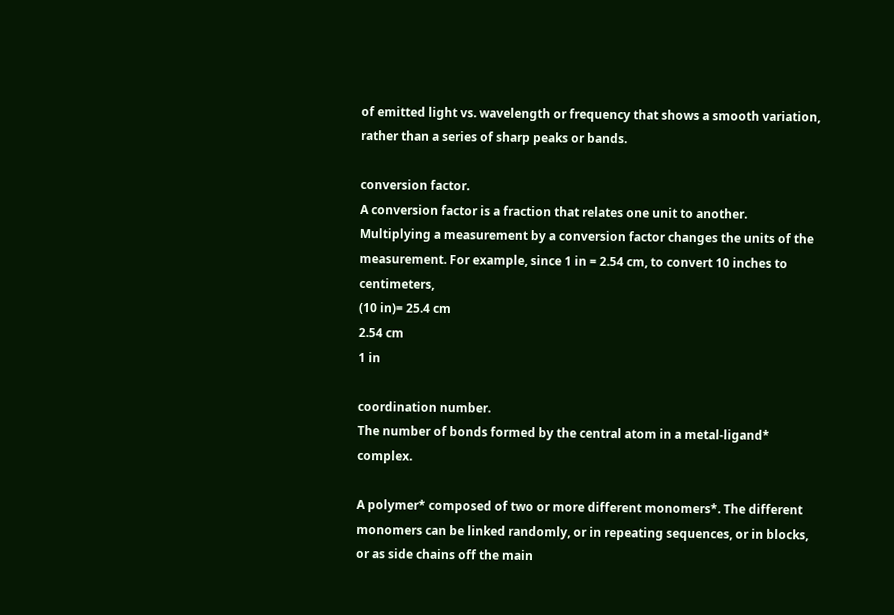of emitted light vs. wavelength or frequency that shows a smooth variation, rather than a series of sharp peaks or bands.

conversion factor.
A conversion factor is a fraction that relates one unit to another. Multiplying a measurement by a conversion factor changes the units of the measurement. For example, since 1 in = 2.54 cm, to convert 10 inches to centimeters,
(10 in)= 25.4 cm
2.54 cm
1 in

coordination number.
The number of bonds formed by the central atom in a metal-ligand* complex.

A polymer* composed of two or more different monomers*. The different monomers can be linked randomly, or in repeating sequences, or in blocks, or as side chains off the main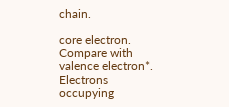chain.

core electron. Compare with valence electron*.
Electrons occupying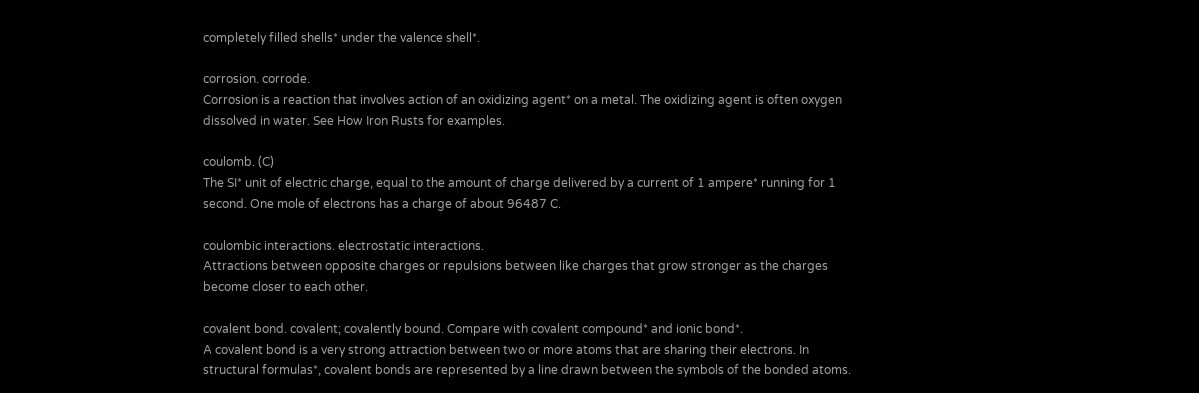completely filled shells* under the valence shell*.

corrosion. corrode.
Corrosion is a reaction that involves action of an oxidizing agent* on a metal. The oxidizing agent is often oxygen dissolved in water. See How Iron Rusts for examples.

coulomb. (C)
The SI* unit of electric charge, equal to the amount of charge delivered by a current of 1 ampere* running for 1 second. One mole of electrons has a charge of about 96487 C.

coulombic interactions. electrostatic interactions.
Attractions between opposite charges or repulsions between like charges that grow stronger as the charges become closer to each other.

covalent bond. covalent; covalently bound. Compare with covalent compound* and ionic bond*.
A covalent bond is a very strong attraction between two or more atoms that are sharing their electrons. In structural formulas*, covalent bonds are represented by a line drawn between the symbols of the bonded atoms.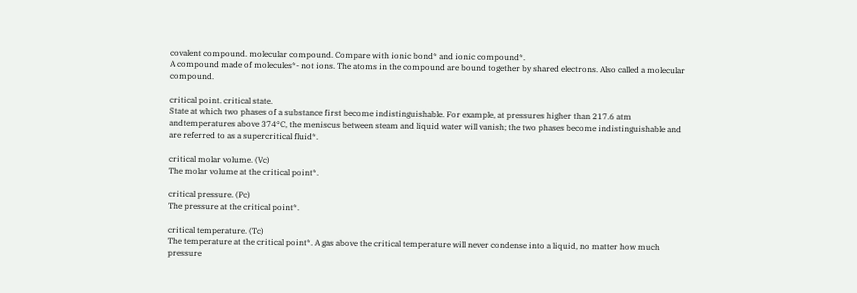covalent compound. molecular compound. Compare with ionic bond* and ionic compound*.
A compound made of molecules*- not ions. The atoms in the compound are bound together by shared electrons. Also called a molecular compound.

critical point. critical state.
State at which two phases of a substance first become indistinguishable. For example, at pressures higher than 217.6 atm andtemperatures above 374°C, the meniscus between steam and liquid water will vanish; the two phases become indistinguishable and are referred to as a supercritical fluid*.

critical molar volume. (Vc)
The molar volume at the critical point*.

critical pressure. (Pc)
The pressure at the critical point*.

critical temperature. (Tc)
The temperature at the critical point*. A gas above the critical temperature will never condense into a liquid, no matter how much pressure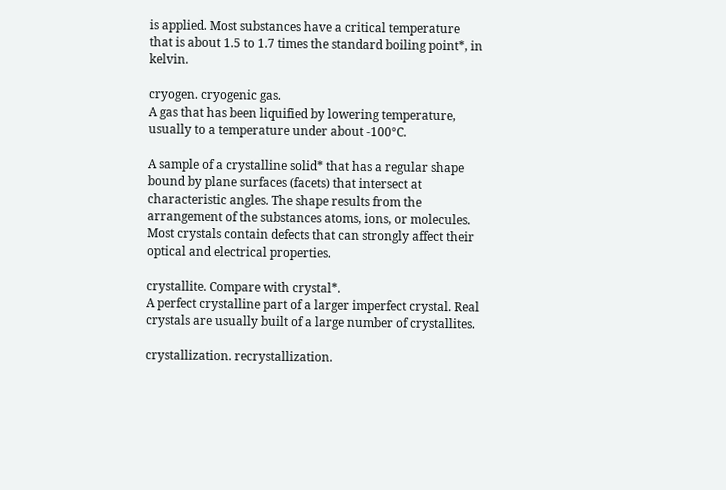is applied. Most substances have a critical temperature that is about 1.5 to 1.7 times the standard boiling point*, in kelvin.

cryogen. cryogenic gas.
A gas that has been liquified by lowering temperature, usually to a temperature under about -100°C.

A sample of a crystalline solid* that has a regular shape bound by plane surfaces (facets) that intersect at characteristic angles. The shape results from the arrangement of the substances atoms, ions, or molecules. Most crystals contain defects that can strongly affect their optical and electrical properties.

crystallite. Compare with crystal*.
A perfect crystalline part of a larger imperfect crystal. Real crystals are usually built of a large number of crystallites.

crystallization. recrystallization.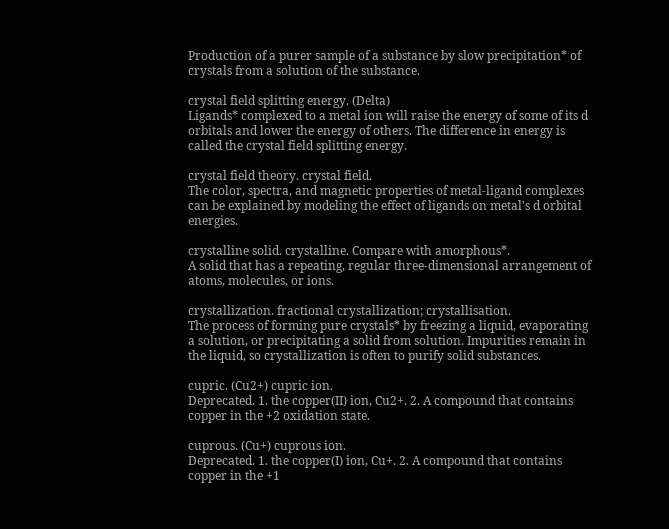Production of a purer sample of a substance by slow precipitation* of crystals from a solution of the substance.

crystal field splitting energy. (Delta)
Ligands* complexed to a metal ion will raise the energy of some of its d orbitals and lower the energy of others. The difference in energy is called the crystal field splitting energy.

crystal field theory. crystal field.
The color, spectra, and magnetic properties of metal-ligand complexes can be explained by modeling the effect of ligands on metal's d orbital energies.

crystalline solid. crystalline. Compare with amorphous*.
A solid that has a repeating, regular three-dimensional arrangement of atoms, molecules, or ions.

crystallization. fractional crystallization; crystallisation.
The process of forming pure crystals* by freezing a liquid, evaporating a solution, or precipitating a solid from solution. Impurities remain in the liquid, so crystallization is often to purify solid substances.

cupric. (Cu2+) cupric ion.
Deprecated. 1. the copper(II) ion, Cu2+. 2. A compound that contains copper in the +2 oxidation state.

cuprous. (Cu+) cuprous ion.
Deprecated. 1. the copper(I) ion, Cu+. 2. A compound that contains copper in the +1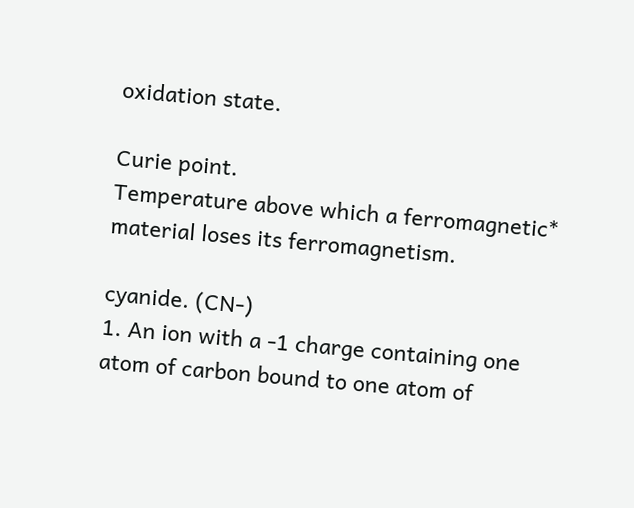oxidation state.

Curie point.
Temperature above which a ferromagnetic* material loses its ferromagnetism.

cyanide. (CN-)
1. An ion with a -1 charge containing one atom of carbon bound to one atom of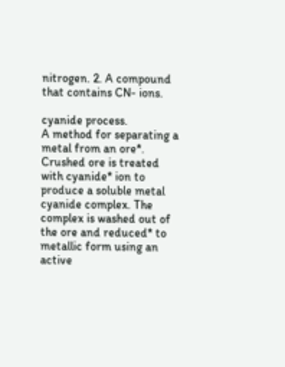nitrogen. 2. A compound that contains CN- ions.

cyanide process.
A method for separating a metal from an ore*. Crushed ore is treated with cyanide* ion to produce a soluble metal cyanide complex. The complex is washed out of the ore and reduced* to metallic form using an active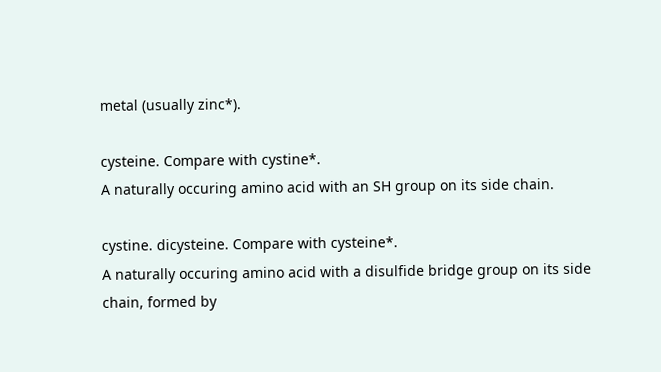metal (usually zinc*).

cysteine. Compare with cystine*.
A naturally occuring amino acid with an SH group on its side chain.

cystine. dicysteine. Compare with cysteine*.
A naturally occuring amino acid with a disulfide bridge group on its side chain, formed by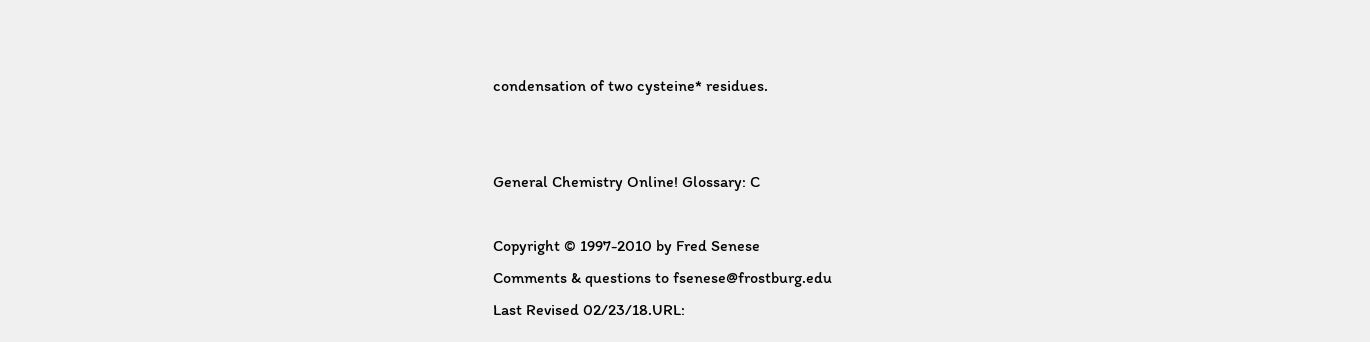condensation of two cysteine* residues.


General Chemistry Online! Glossary: C

Copyright © 1997-2010 by Fred Senese
Comments & questions to fsenese@frostburg.edu
Last Revised 02/23/18.URL: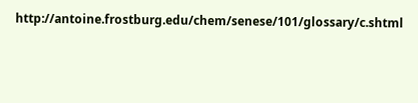http://antoine.frostburg.edu/chem/senese/101/glossary/c.shtml